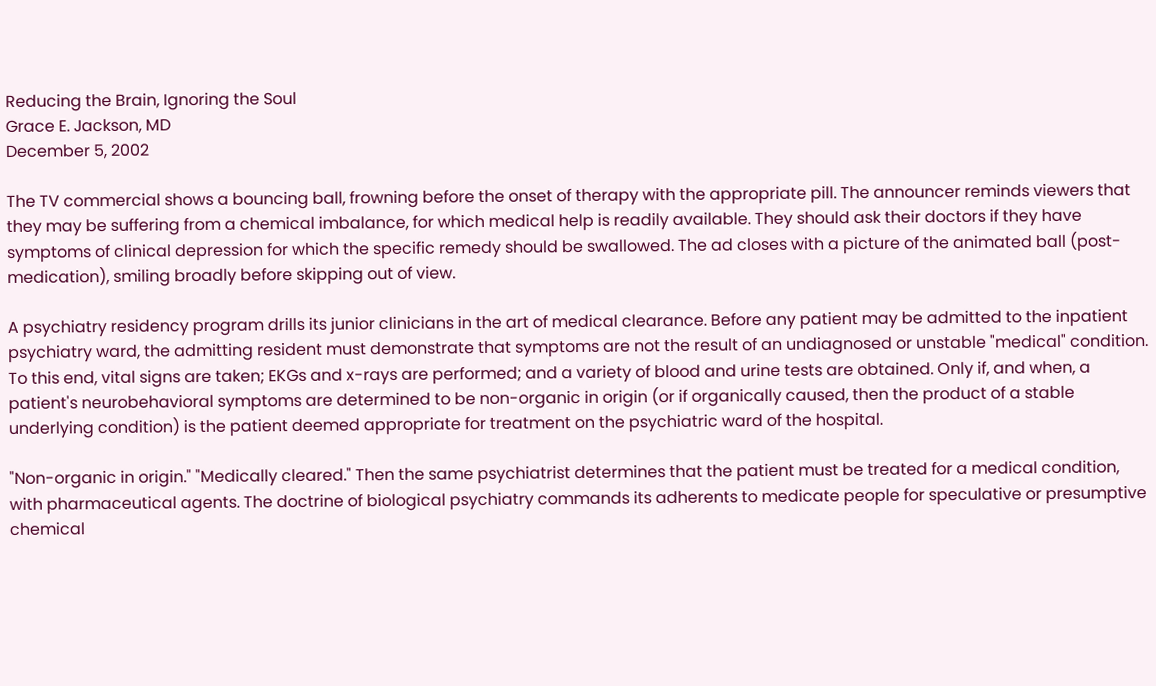Reducing the Brain, Ignoring the Soul
Grace E. Jackson, MD
December 5, 2002

The TV commercial shows a bouncing ball, frowning before the onset of therapy with the appropriate pill. The announcer reminds viewers that they may be suffering from a chemical imbalance, for which medical help is readily available. They should ask their doctors if they have symptoms of clinical depression for which the specific remedy should be swallowed. The ad closes with a picture of the animated ball (post-medication), smiling broadly before skipping out of view.

A psychiatry residency program drills its junior clinicians in the art of medical clearance. Before any patient may be admitted to the inpatient psychiatry ward, the admitting resident must demonstrate that symptoms are not the result of an undiagnosed or unstable "medical" condition. To this end, vital signs are taken; EKGs and x-rays are performed; and a variety of blood and urine tests are obtained. Only if, and when, a patient's neurobehavioral symptoms are determined to be non-organic in origin (or if organically caused, then the product of a stable underlying condition) is the patient deemed appropriate for treatment on the psychiatric ward of the hospital.

"Non-organic in origin." "Medically cleared." Then the same psychiatrist determines that the patient must be treated for a medical condition, with pharmaceutical agents. The doctrine of biological psychiatry commands its adherents to medicate people for speculative or presumptive chemical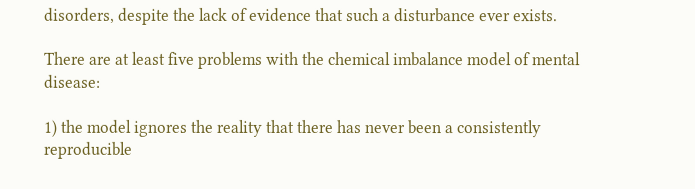disorders, despite the lack of evidence that such a disturbance ever exists.

There are at least five problems with the chemical imbalance model of mental disease:

1) the model ignores the reality that there has never been a consistently reproducible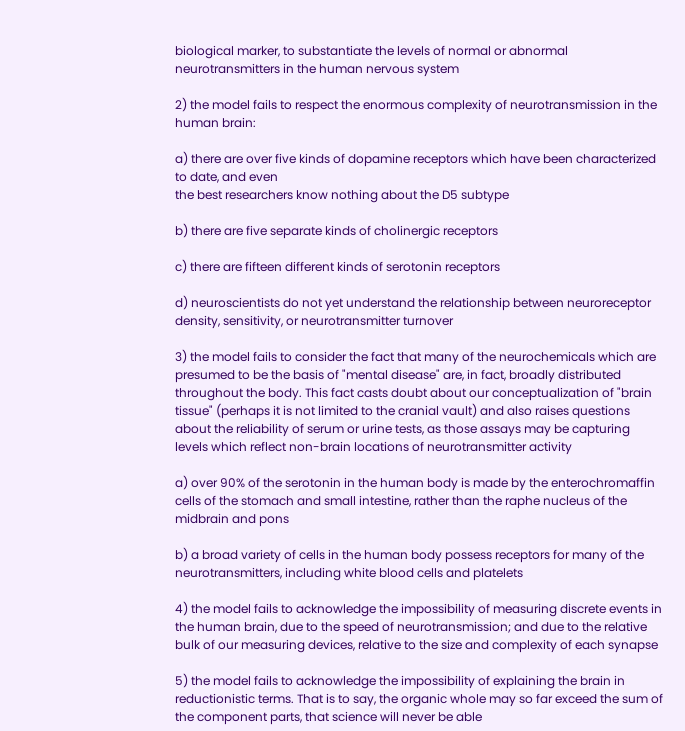biological marker, to substantiate the levels of normal or abnormal neurotransmitters in the human nervous system

2) the model fails to respect the enormous complexity of neurotransmission in the human brain:

a) there are over five kinds of dopamine receptors which have been characterized to date, and even
the best researchers know nothing about the D5 subtype

b) there are five separate kinds of cholinergic receptors

c) there are fifteen different kinds of serotonin receptors

d) neuroscientists do not yet understand the relationship between neuroreceptor density, sensitivity, or neurotransmitter turnover

3) the model fails to consider the fact that many of the neurochemicals which are presumed to be the basis of "mental disease" are, in fact, broadly distributed throughout the body. This fact casts doubt about our conceptualization of "brain tissue" (perhaps it is not limited to the cranial vault) and also raises questions about the reliability of serum or urine tests, as those assays may be capturing levels which reflect non-brain locations of neurotransmitter activity

a) over 90% of the serotonin in the human body is made by the enterochromaffin cells of the stomach and small intestine, rather than the raphe nucleus of the midbrain and pons

b) a broad variety of cells in the human body possess receptors for many of the neurotransmitters, including white blood cells and platelets

4) the model fails to acknowledge the impossibility of measuring discrete events in the human brain, due to the speed of neurotransmission; and due to the relative bulk of our measuring devices, relative to the size and complexity of each synapse

5) the model fails to acknowledge the impossibility of explaining the brain in reductionistic terms. That is to say, the organic whole may so far exceed the sum of the component parts, that science will never be able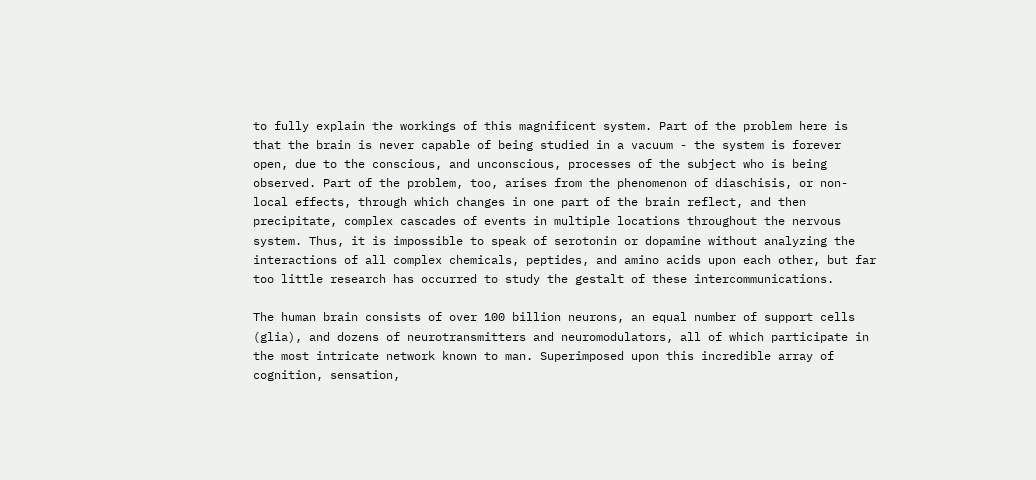to fully explain the workings of this magnificent system. Part of the problem here is that the brain is never capable of being studied in a vacuum - the system is forever open, due to the conscious, and unconscious, processes of the subject who is being observed. Part of the problem, too, arises from the phenomenon of diaschisis, or non-local effects, through which changes in one part of the brain reflect, and then precipitate, complex cascades of events in multiple locations throughout the nervous system. Thus, it is impossible to speak of serotonin or dopamine without analyzing the interactions of all complex chemicals, peptides, and amino acids upon each other, but far too little research has occurred to study the gestalt of these intercommunications.

The human brain consists of over 100 billion neurons, an equal number of support cells (glia), and dozens of neurotransmitters and neuromodulators, all of which participate in the most intricate network known to man. Superimposed upon this incredible array of cognition, sensation,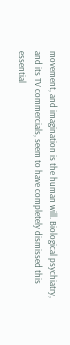movement, and imagination is the human will. Biological psychiatry, and its TV commercials, seem to have completely dismissed this essential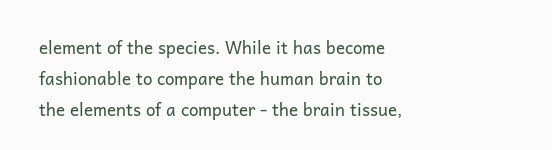element of the species. While it has become fashionable to compare the human brain to the elements of a computer - the brain tissue,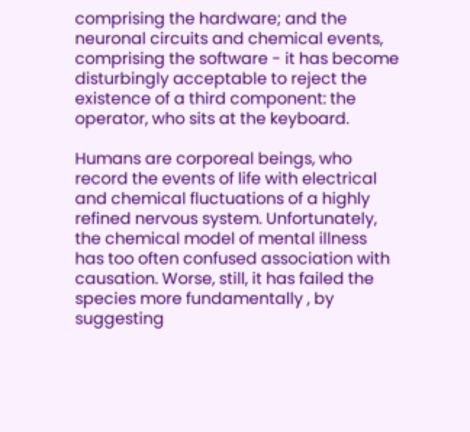comprising the hardware; and the neuronal circuits and chemical events, comprising the software - it has become disturbingly acceptable to reject the existence of a third component: the operator, who sits at the keyboard.

Humans are corporeal beings, who record the events of life with electrical and chemical fluctuations of a highly refined nervous system. Unfortunately, the chemical model of mental illness has too often confused association with causation. Worse, still, it has failed the species more fundamentally , by suggesting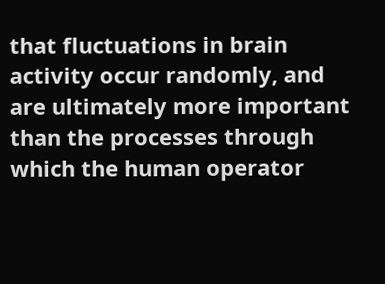that fluctuations in brain activity occur randomly, and are ultimately more important than the processes through which the human operator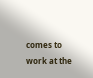comes to work at the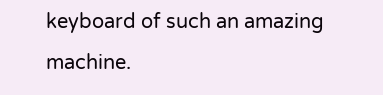keyboard of such an amazing machine.